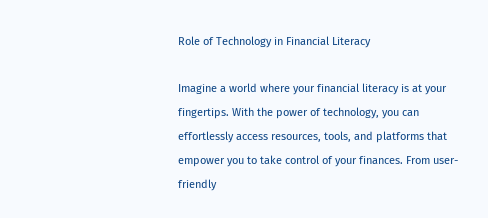Role of Technology in Financial Literacy

Imagine a world where your financial literacy is at your fingertips. With the power of technology, you can effortlessly access resources, tools, and platforms that empower you to take control of your finances. From user-friendly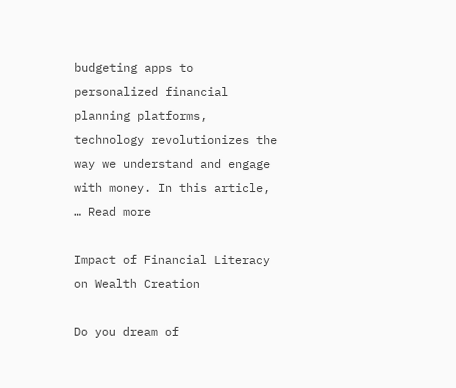budgeting apps to personalized financial planning platforms, technology revolutionizes the way we understand and engage with money. In this article, … Read more

Impact of Financial Literacy on Wealth Creation

Do you dream of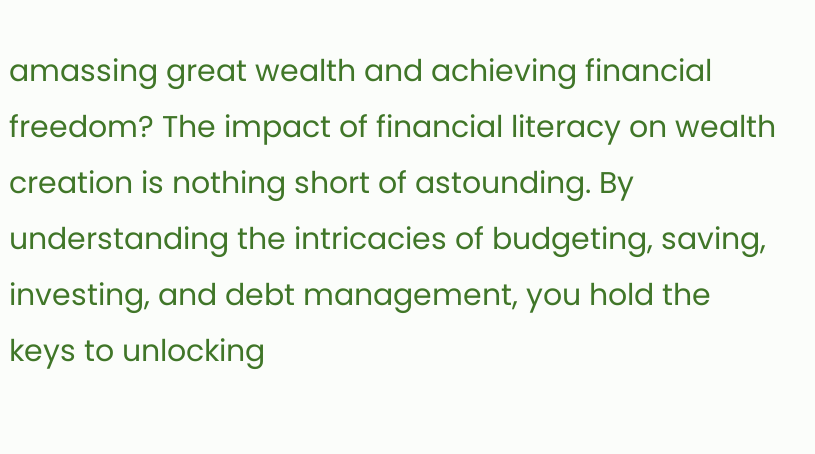amassing great wealth and achieving financial freedom? The impact of financial literacy on wealth creation is nothing short of astounding. By understanding the intricacies of budgeting, saving, investing, and debt management, you hold the keys to unlocking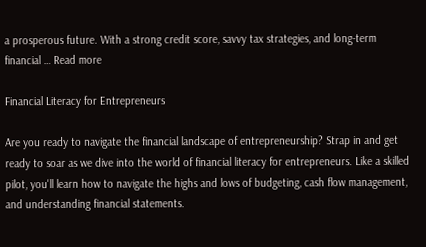a prosperous future. With a strong credit score, savvy tax strategies, and long-term financial … Read more

Financial Literacy for Entrepreneurs

Are you ready to navigate the financial landscape of entrepreneurship? Strap in and get ready to soar as we dive into the world of financial literacy for entrepreneurs. Like a skilled pilot, you'll learn how to navigate the highs and lows of budgeting, cash flow management, and understanding financial statements.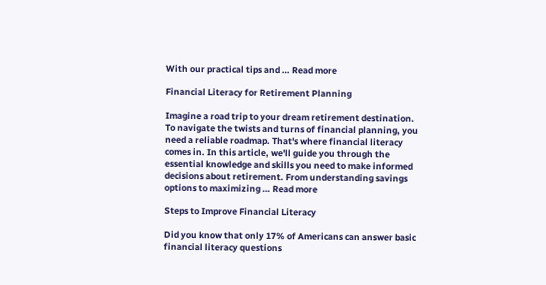With our practical tips and … Read more

Financial Literacy for Retirement Planning

Imagine a road trip to your dream retirement destination. To navigate the twists and turns of financial planning, you need a reliable roadmap. That's where financial literacy comes in. In this article, we'll guide you through the essential knowledge and skills you need to make informed decisions about retirement. From understanding savings options to maximizing … Read more

Steps to Improve Financial Literacy

Did you know that only 17% of Americans can answer basic financial literacy questions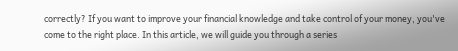correctly? If you want to improve your financial knowledge and take control of your money, you've come to the right place. In this article, we will guide you through a series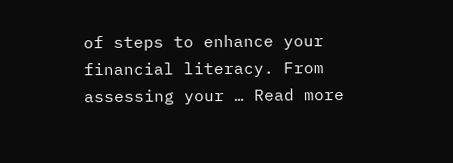of steps to enhance your financial literacy. From assessing your … Read more